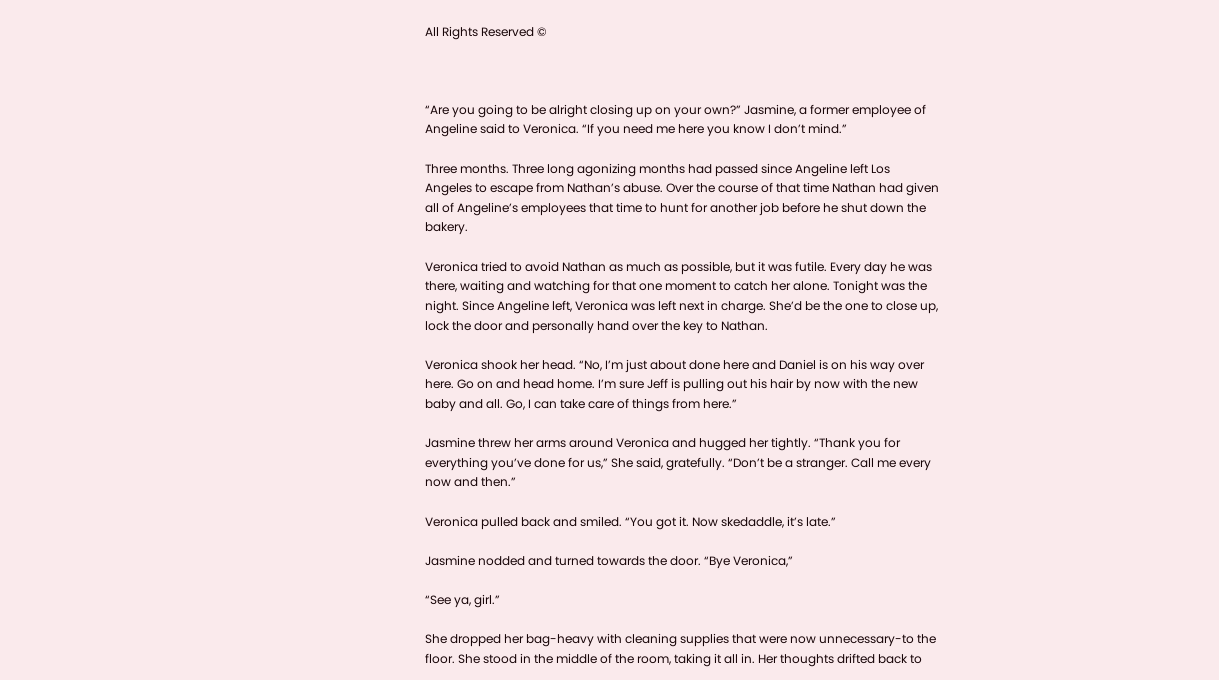All Rights Reserved ©



“Are you going to be alright closing up on your own?” Jasmine, a former employee of Angeline said to Veronica. “If you need me here you know I don’t mind.”

Three months. Three long agonizing months had passed since Angeline left Los Angeles to escape from Nathan’s abuse. Over the course of that time Nathan had given all of Angeline’s employees that time to hunt for another job before he shut down the bakery.

Veronica tried to avoid Nathan as much as possible, but it was futile. Every day he was there, waiting and watching for that one moment to catch her alone. Tonight was the night. Since Angeline left, Veronica was left next in charge. She’d be the one to close up, lock the door and personally hand over the key to Nathan.

Veronica shook her head. “No, I’m just about done here and Daniel is on his way over here. Go on and head home. I’m sure Jeff is pulling out his hair by now with the new baby and all. Go, I can take care of things from here.”

Jasmine threw her arms around Veronica and hugged her tightly. “Thank you for everything you’ve done for us,” She said, gratefully. “Don’t be a stranger. Call me every now and then.”

Veronica pulled back and smiled. “You got it. Now skedaddle, it’s late.”

Jasmine nodded and turned towards the door. “Bye Veronica,”

“See ya, girl.”

She dropped her bag-heavy with cleaning supplies that were now unnecessary-to the floor. She stood in the middle of the room, taking it all in. Her thoughts drifted back to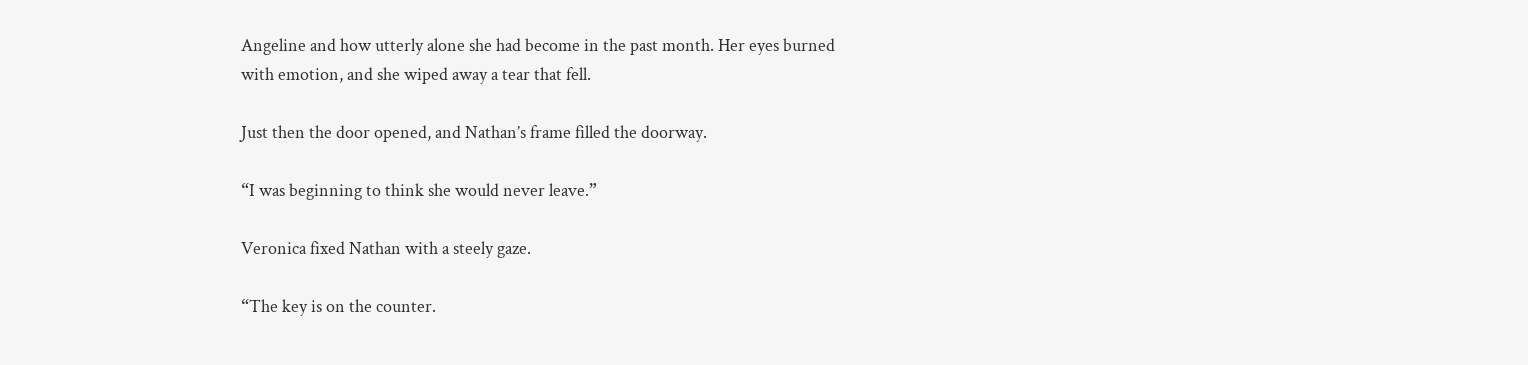Angeline and how utterly alone she had become in the past month. Her eyes burned with emotion, and she wiped away a tear that fell.

Just then the door opened, and Nathan’s frame filled the doorway.

“I was beginning to think she would never leave.”

Veronica fixed Nathan with a steely gaze.

“The key is on the counter.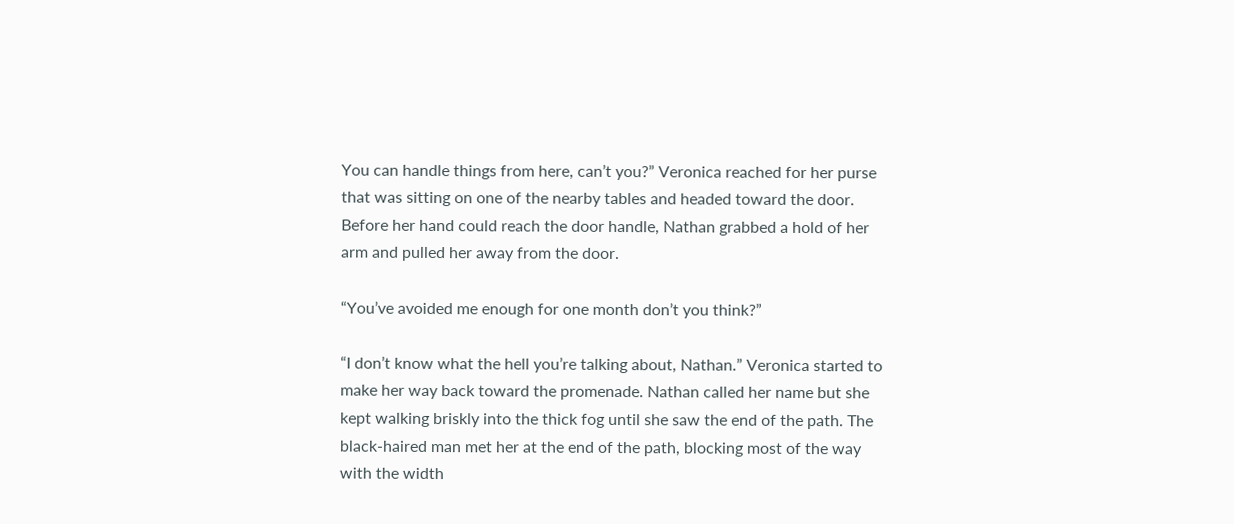You can handle things from here, can’t you?” Veronica reached for her purse that was sitting on one of the nearby tables and headed toward the door. Before her hand could reach the door handle, Nathan grabbed a hold of her arm and pulled her away from the door.

“You’ve avoided me enough for one month don’t you think?”

“I don’t know what the hell you’re talking about, Nathan.” Veronica started to make her way back toward the promenade. Nathan called her name but she kept walking briskly into the thick fog until she saw the end of the path. The black-haired man met her at the end of the path, blocking most of the way with the width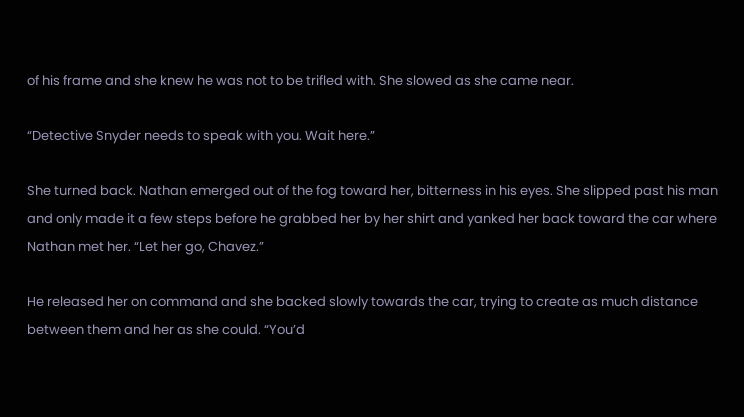of his frame and she knew he was not to be trifled with. She slowed as she came near.

“Detective Snyder needs to speak with you. Wait here.”

She turned back. Nathan emerged out of the fog toward her, bitterness in his eyes. She slipped past his man and only made it a few steps before he grabbed her by her shirt and yanked her back toward the car where Nathan met her. “Let her go, Chavez.”

He released her on command and she backed slowly towards the car, trying to create as much distance between them and her as she could. “You’d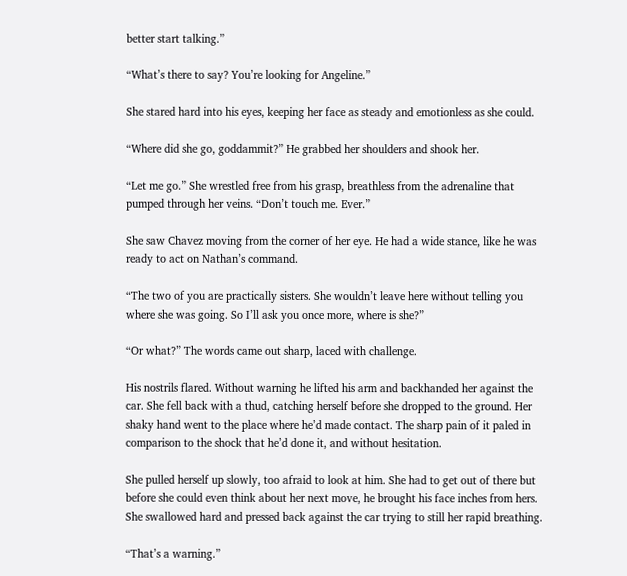better start talking.”

“What’s there to say? You’re looking for Angeline.”

She stared hard into his eyes, keeping her face as steady and emotionless as she could.

“Where did she go, goddammit?” He grabbed her shoulders and shook her.

“Let me go.” She wrestled free from his grasp, breathless from the adrenaline that pumped through her veins. “Don’t touch me. Ever.”

She saw Chavez moving from the corner of her eye. He had a wide stance, like he was ready to act on Nathan’s command.

“The two of you are practically sisters. She wouldn’t leave here without telling you where she was going. So I’ll ask you once more, where is she?”

“Or what?” The words came out sharp, laced with challenge.

His nostrils flared. Without warning he lifted his arm and backhanded her against the car. She fell back with a thud, catching herself before she dropped to the ground. Her shaky hand went to the place where he’d made contact. The sharp pain of it paled in comparison to the shock that he’d done it, and without hesitation.

She pulled herself up slowly, too afraid to look at him. She had to get out of there but before she could even think about her next move, he brought his face inches from hers. She swallowed hard and pressed back against the car trying to still her rapid breathing.

“That’s a warning.”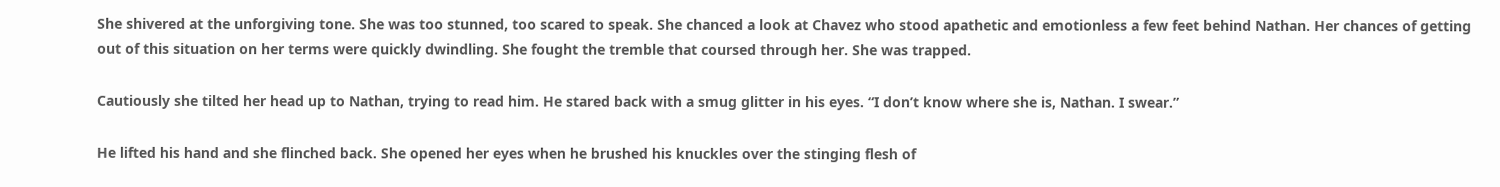She shivered at the unforgiving tone. She was too stunned, too scared to speak. She chanced a look at Chavez who stood apathetic and emotionless a few feet behind Nathan. Her chances of getting out of this situation on her terms were quickly dwindling. She fought the tremble that coursed through her. She was trapped.

Cautiously she tilted her head up to Nathan, trying to read him. He stared back with a smug glitter in his eyes. “I don’t know where she is, Nathan. I swear.”

He lifted his hand and she flinched back. She opened her eyes when he brushed his knuckles over the stinging flesh of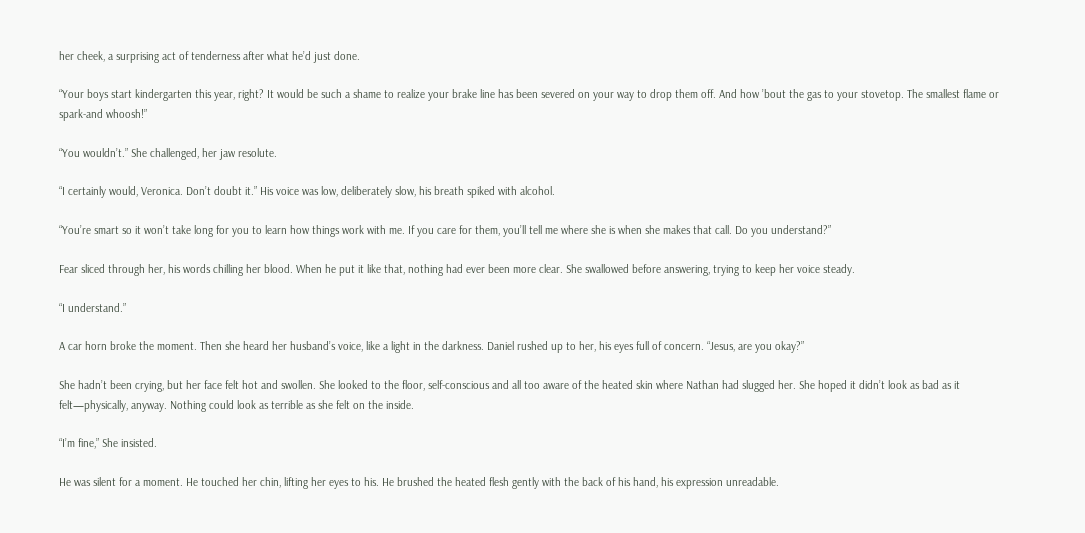her cheek, a surprising act of tenderness after what he’d just done.

“Your boys start kindergarten this year, right? It would be such a shame to realize your brake line has been severed on your way to drop them off. And how ’bout the gas to your stovetop. The smallest flame or spark-and whoosh!”

“You wouldn’t.” She challenged, her jaw resolute.

“I certainly would, Veronica. Don’t doubt it.” His voice was low, deliberately slow, his breath spiked with alcohol.

“You’re smart so it won’t take long for you to learn how things work with me. If you care for them, you’ll tell me where she is when she makes that call. Do you understand?”

Fear sliced through her, his words chilling her blood. When he put it like that, nothing had ever been more clear. She swallowed before answering, trying to keep her voice steady.

“I understand.”

A car horn broke the moment. Then she heard her husband’s voice, like a light in the darkness. Daniel rushed up to her, his eyes full of concern. “Jesus, are you okay?”

She hadn’t been crying, but her face felt hot and swollen. She looked to the floor, self-conscious and all too aware of the heated skin where Nathan had slugged her. She hoped it didn’t look as bad as it felt—physically, anyway. Nothing could look as terrible as she felt on the inside.

“I’m fine,” She insisted.

He was silent for a moment. He touched her chin, lifting her eyes to his. He brushed the heated flesh gently with the back of his hand, his expression unreadable.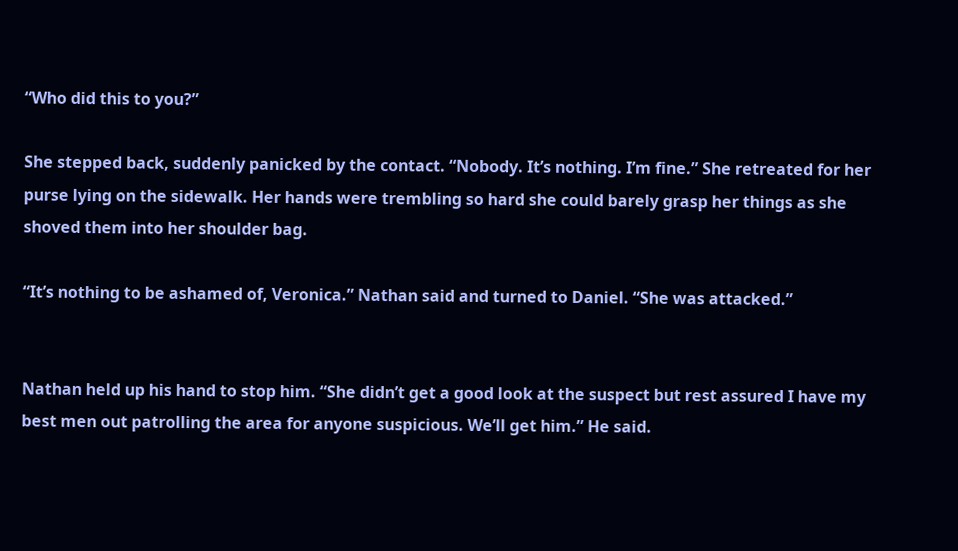“Who did this to you?”

She stepped back, suddenly panicked by the contact. “Nobody. It’s nothing. I’m fine.” She retreated for her purse lying on the sidewalk. Her hands were trembling so hard she could barely grasp her things as she shoved them into her shoulder bag.

“It’s nothing to be ashamed of, Veronica.” Nathan said and turned to Daniel. “She was attacked.”


Nathan held up his hand to stop him. “She didn’t get a good look at the suspect but rest assured I have my best men out patrolling the area for anyone suspicious. We’ll get him.” He said.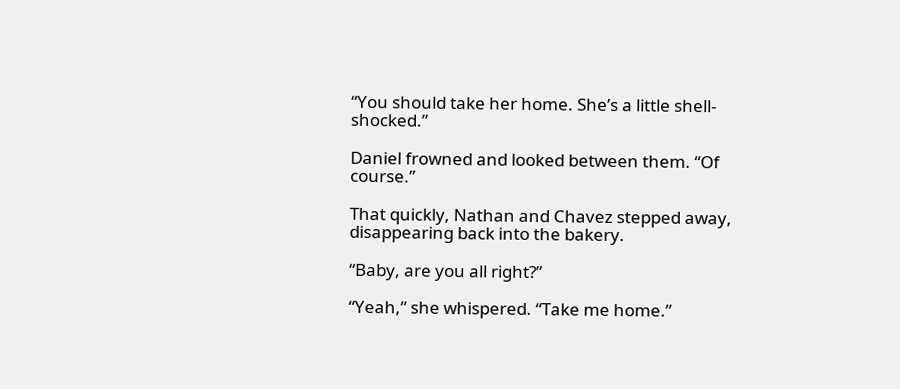“You should take her home. She’s a little shell-shocked.”

Daniel frowned and looked between them. “Of course.”

That quickly, Nathan and Chavez stepped away, disappearing back into the bakery.

“Baby, are you all right?”

“Yeah,” she whispered. “Take me home.”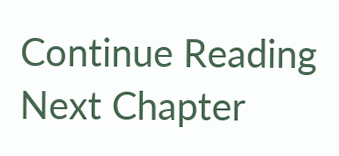Continue Reading Next Chapter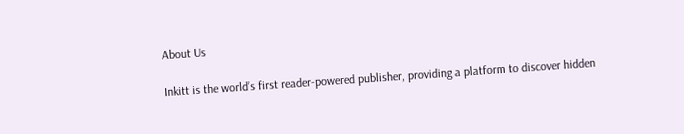About Us

Inkitt is the world’s first reader-powered publisher, providing a platform to discover hidden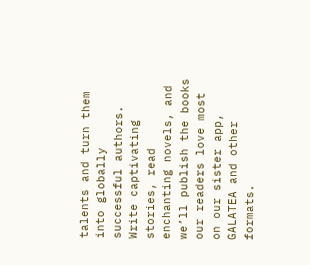talents and turn them into globally successful authors. Write captivating stories, read enchanting novels, and we’ll publish the books our readers love most on our sister app, GALATEA and other formats.